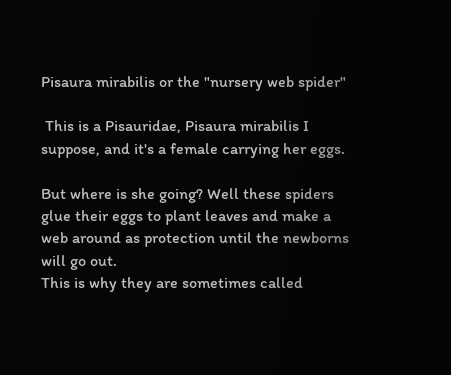Pisaura mirabilis or the "nursery web spider"

 This is a Pisauridae, Pisaura mirabilis I suppose, and it's a female carrying her eggs.

But where is she going? Well these spiders glue their eggs to plant leaves and make a web around as protection until the newborns will go out.
This is why they are sometimes called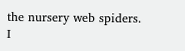the nursery web spiders.
I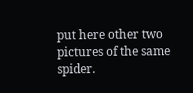put here other two pictures of the same spider.